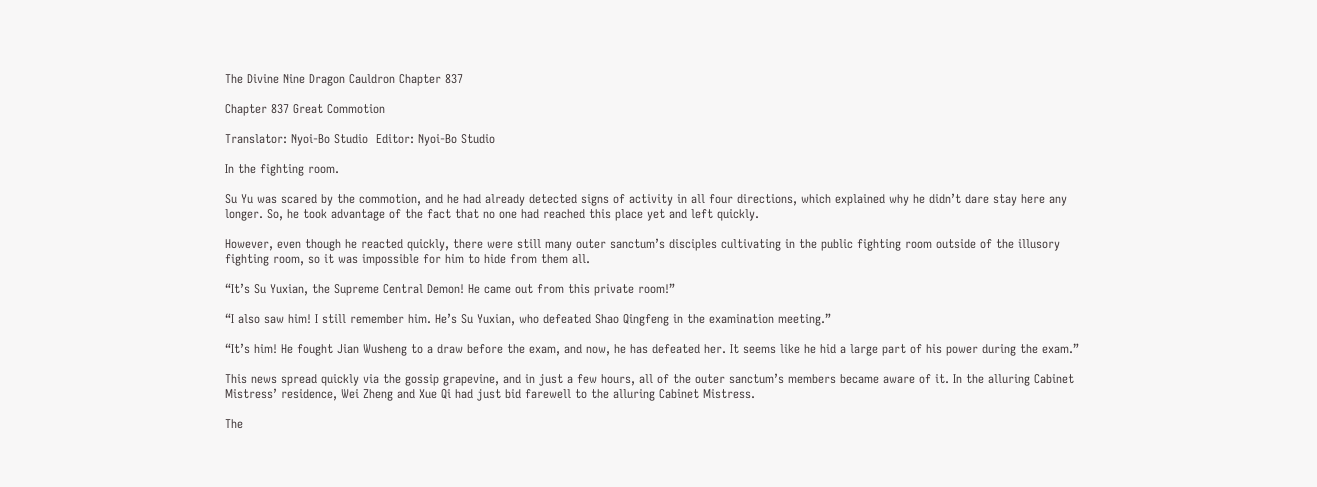The Divine Nine Dragon Cauldron Chapter 837

Chapter 837 Great Commotion

Translator: Nyoi-Bo Studio  Editor: Nyoi-Bo Studio

In the fighting room.

Su Yu was scared by the commotion, and he had already detected signs of activity in all four directions, which explained why he didn’t dare stay here any longer. So, he took advantage of the fact that no one had reached this place yet and left quickly.

However, even though he reacted quickly, there were still many outer sanctum’s disciples cultivating in the public fighting room outside of the illusory fighting room, so it was impossible for him to hide from them all.

“It’s Su Yuxian, the Supreme Central Demon! He came out from this private room!”

“I also saw him! I still remember him. He’s Su Yuxian, who defeated Shao Qingfeng in the examination meeting.”

“It’s him! He fought Jian Wusheng to a draw before the exam, and now, he has defeated her. It seems like he hid a large part of his power during the exam.”

This news spread quickly via the gossip grapevine, and in just a few hours, all of the outer sanctum’s members became aware of it. In the alluring Cabinet Mistress’ residence, Wei Zheng and Xue Qi had just bid farewell to the alluring Cabinet Mistress.

The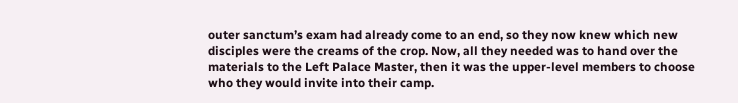outer sanctum’s exam had already come to an end, so they now knew which new disciples were the creams of the crop. Now, all they needed was to hand over the materials to the Left Palace Master, then it was the upper-level members to choose who they would invite into their camp.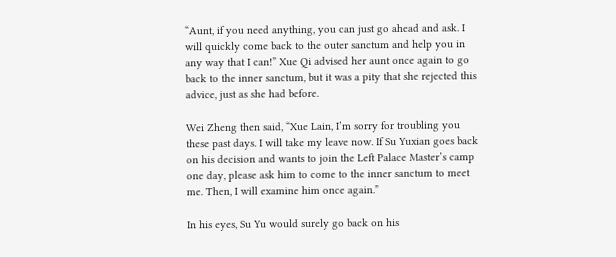“Aunt, if you need anything, you can just go ahead and ask. I will quickly come back to the outer sanctum and help you in any way that I can!” Xue Qi advised her aunt once again to go back to the inner sanctum, but it was a pity that she rejected this advice, just as she had before.

Wei Zheng then said, “Xue Lain, I’m sorry for troubling you these past days. I will take my leave now. If Su Yuxian goes back on his decision and wants to join the Left Palace Master’s camp one day, please ask him to come to the inner sanctum to meet me. Then, I will examine him once again.”

In his eyes, Su Yu would surely go back on his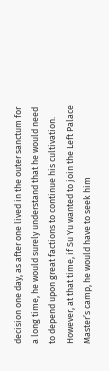decision one day, as after one lived in the outer sanctum for a long time, he would surely understand that he would need to depend upon great factions to continue his cultivation. However, at that time, if Su Yu wanted to join the Left Palace Master’s camp, he would have to seek him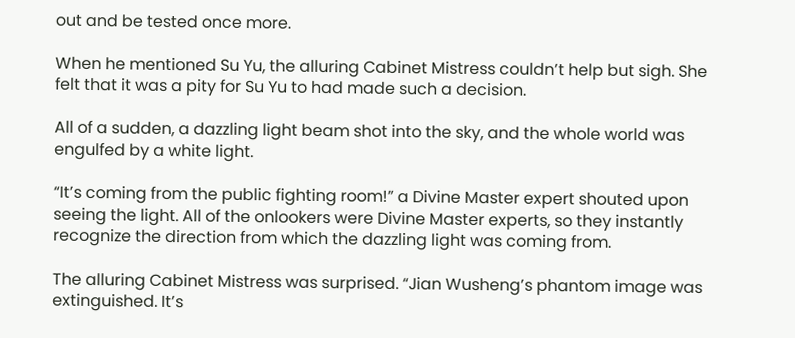out and be tested once more.

When he mentioned Su Yu, the alluring Cabinet Mistress couldn’t help but sigh. She felt that it was a pity for Su Yu to had made such a decision.

All of a sudden, a dazzling light beam shot into the sky, and the whole world was engulfed by a white light.

“It’s coming from the public fighting room!” a Divine Master expert shouted upon seeing the light. All of the onlookers were Divine Master experts, so they instantly recognize the direction from which the dazzling light was coming from.

The alluring Cabinet Mistress was surprised. “Jian Wusheng’s phantom image was extinguished. It’s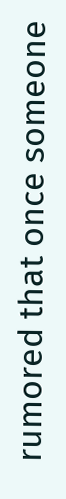rumored that once someone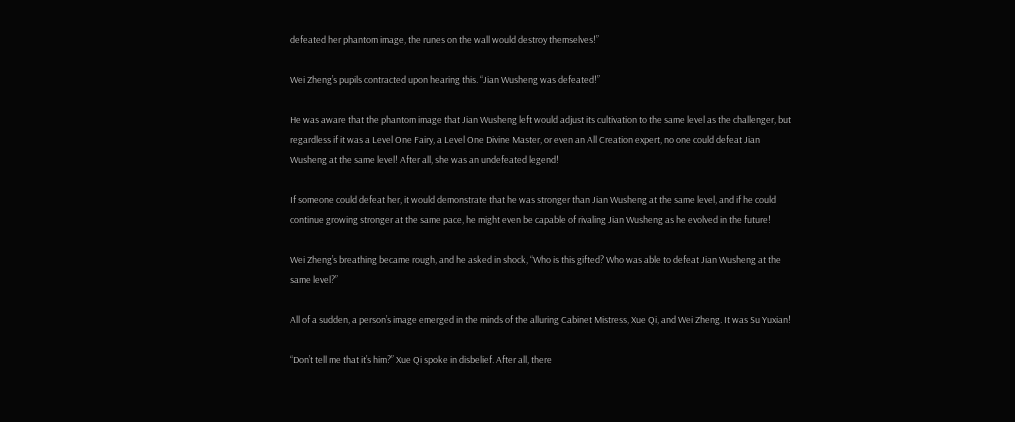defeated her phantom image, the runes on the wall would destroy themselves!”

Wei Zheng’s pupils contracted upon hearing this. “Jian Wusheng was defeated!”

He was aware that the phantom image that Jian Wusheng left would adjust its cultivation to the same level as the challenger, but regardless if it was a Level One Fairy, a Level One Divine Master, or even an All Creation expert, no one could defeat Jian Wusheng at the same level! After all, she was an undefeated legend!

If someone could defeat her, it would demonstrate that he was stronger than Jian Wusheng at the same level, and if he could continue growing stronger at the same pace, he might even be capable of rivaling Jian Wusheng as he evolved in the future!

Wei Zheng’s breathing became rough, and he asked in shock, “Who is this gifted? Who was able to defeat Jian Wusheng at the same level?”

All of a sudden, a person’s image emerged in the minds of the alluring Cabinet Mistress, Xue Qi, and Wei Zheng. It was Su Yuxian!

“Don’t tell me that it’s him?” Xue Qi spoke in disbelief. After all, there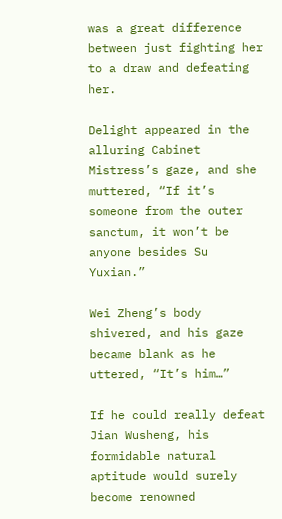was a great difference between just fighting her to a draw and defeating her.

Delight appeared in the alluring Cabinet Mistress’s gaze, and she muttered, “If it’s someone from the outer sanctum, it won’t be anyone besides Su Yuxian.”

Wei Zheng’s body shivered, and his gaze became blank as he uttered, “It’s him…”

If he could really defeat Jian Wusheng, his formidable natural aptitude would surely become renowned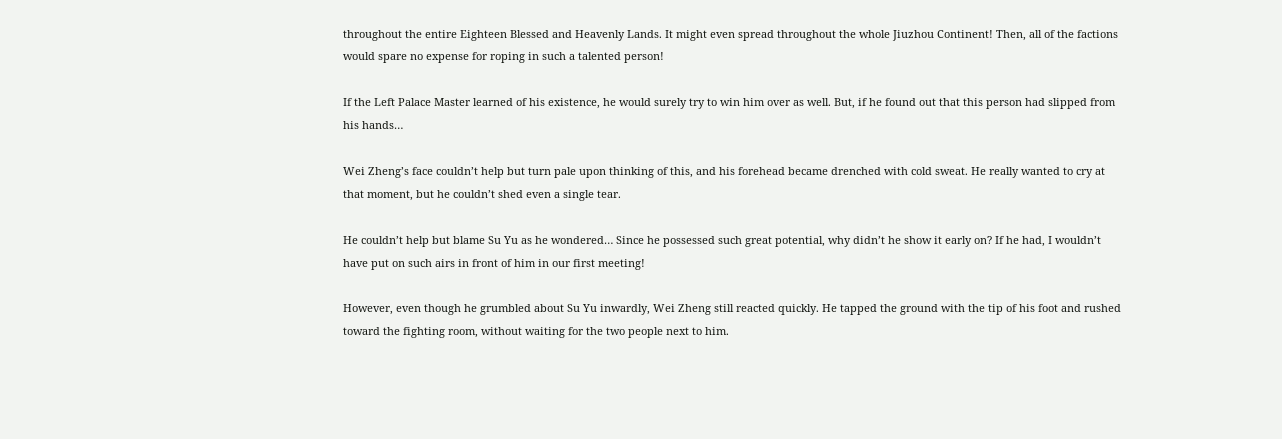throughout the entire Eighteen Blessed and Heavenly Lands. It might even spread throughout the whole Jiuzhou Continent! Then, all of the factions would spare no expense for roping in such a talented person!

If the Left Palace Master learned of his existence, he would surely try to win him over as well. But, if he found out that this person had slipped from his hands…

Wei Zheng’s face couldn’t help but turn pale upon thinking of this, and his forehead became drenched with cold sweat. He really wanted to cry at that moment, but he couldn’t shed even a single tear.

He couldn’t help but blame Su Yu as he wondered… Since he possessed such great potential, why didn’t he show it early on? If he had, I wouldn’t have put on such airs in front of him in our first meeting!

However, even though he grumbled about Su Yu inwardly, Wei Zheng still reacted quickly. He tapped the ground with the tip of his foot and rushed toward the fighting room, without waiting for the two people next to him.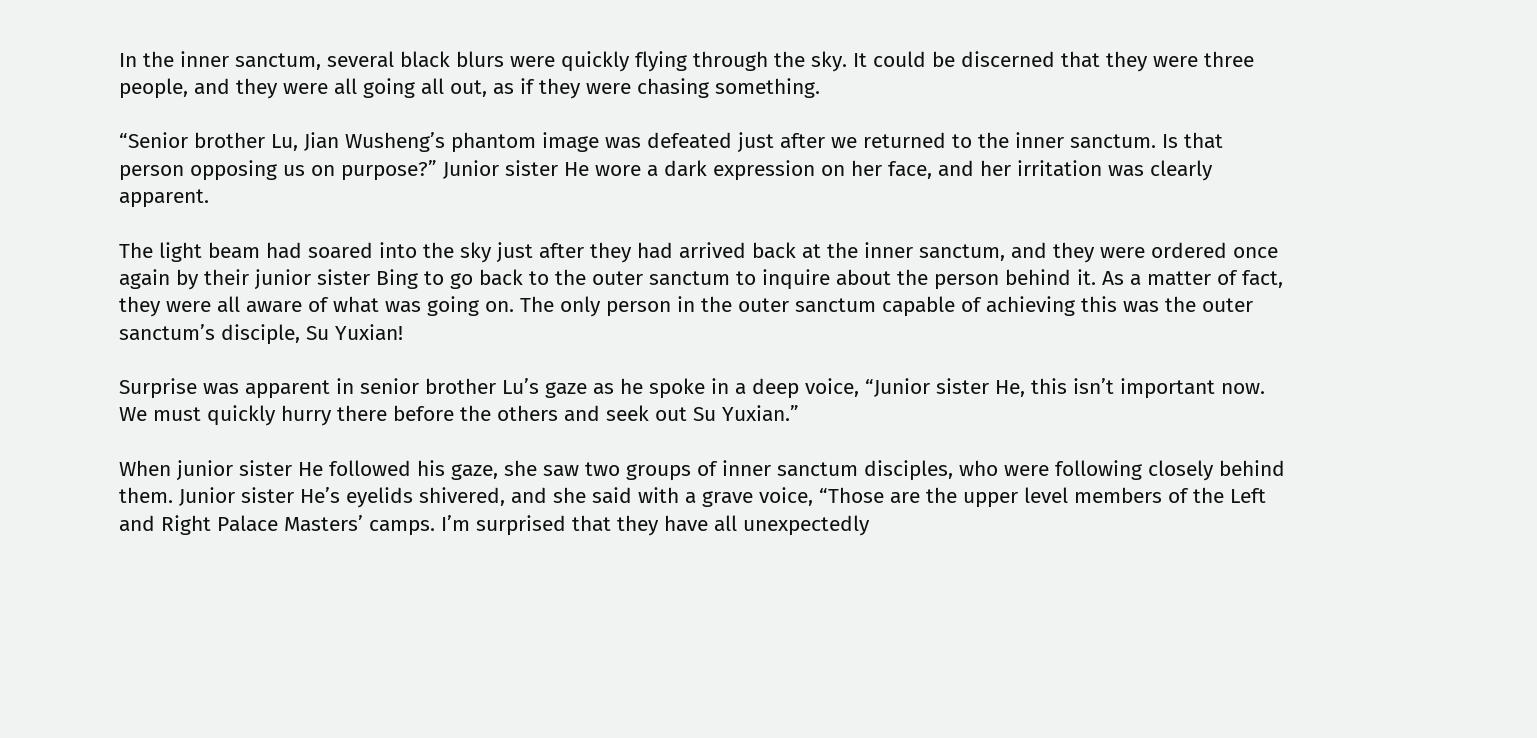In the inner sanctum, several black blurs were quickly flying through the sky. It could be discerned that they were three people, and they were all going all out, as if they were chasing something.

“Senior brother Lu, Jian Wusheng’s phantom image was defeated just after we returned to the inner sanctum. Is that person opposing us on purpose?” Junior sister He wore a dark expression on her face, and her irritation was clearly apparent.

The light beam had soared into the sky just after they had arrived back at the inner sanctum, and they were ordered once again by their junior sister Bing to go back to the outer sanctum to inquire about the person behind it. As a matter of fact, they were all aware of what was going on. The only person in the outer sanctum capable of achieving this was the outer sanctum’s disciple, Su Yuxian!

Surprise was apparent in senior brother Lu’s gaze as he spoke in a deep voice, “Junior sister He, this isn’t important now. We must quickly hurry there before the others and seek out Su Yuxian.”

When junior sister He followed his gaze, she saw two groups of inner sanctum disciples, who were following closely behind them. Junior sister He’s eyelids shivered, and she said with a grave voice, “Those are the upper level members of the Left and Right Palace Masters’ camps. I’m surprised that they have all unexpectedly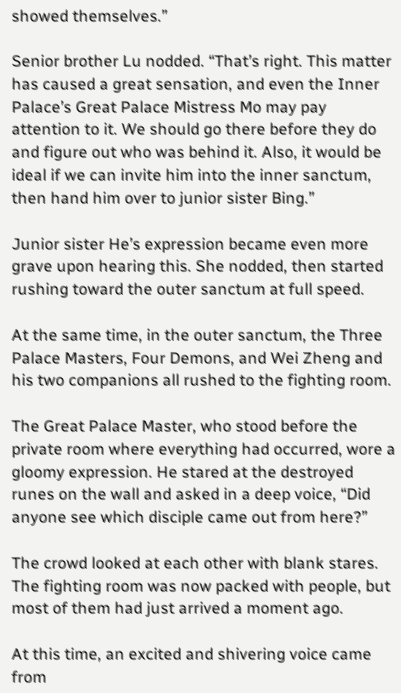showed themselves.”

Senior brother Lu nodded. “That’s right. This matter has caused a great sensation, and even the Inner Palace’s Great Palace Mistress Mo may pay attention to it. We should go there before they do and figure out who was behind it. Also, it would be ideal if we can invite him into the inner sanctum, then hand him over to junior sister Bing.”

Junior sister He’s expression became even more grave upon hearing this. She nodded, then started rushing toward the outer sanctum at full speed.

At the same time, in the outer sanctum, the Three Palace Masters, Four Demons, and Wei Zheng and his two companions all rushed to the fighting room.

The Great Palace Master, who stood before the private room where everything had occurred, wore a gloomy expression. He stared at the destroyed runes on the wall and asked in a deep voice, “Did anyone see which disciple came out from here?”

The crowd looked at each other with blank stares. The fighting room was now packed with people, but most of them had just arrived a moment ago.

At this time, an excited and shivering voice came from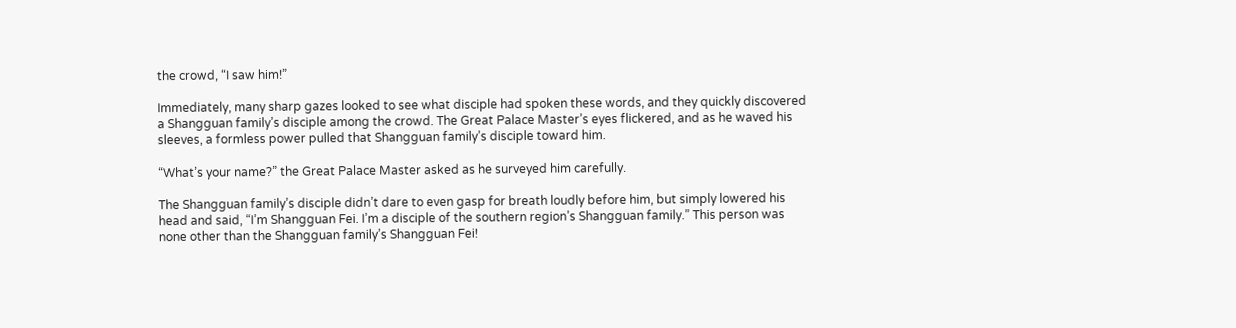the crowd, “I saw him!”

Immediately, many sharp gazes looked to see what disciple had spoken these words, and they quickly discovered a Shangguan family’s disciple among the crowd. The Great Palace Master’s eyes flickered, and as he waved his sleeves, a formless power pulled that Shangguan family’s disciple toward him.

“What’s your name?” the Great Palace Master asked as he surveyed him carefully.

The Shangguan family’s disciple didn’t dare to even gasp for breath loudly before him, but simply lowered his head and said, “I’m Shangguan Fei. I’m a disciple of the southern region’s Shangguan family.” This person was none other than the Shangguan family’s Shangguan Fei!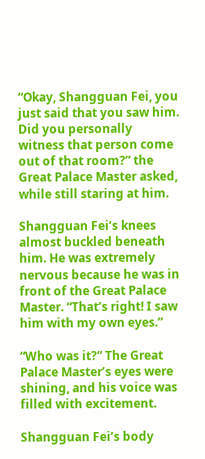“Okay, Shangguan Fei, you just said that you saw him. Did you personally witness that person come out of that room?” the Great Palace Master asked, while still staring at him.

Shangguan Fei’s knees almost buckled beneath him. He was extremely nervous because he was in front of the Great Palace Master. “That’s right! I saw him with my own eyes.”

“Who was it?” The Great Palace Master’s eyes were shining, and his voice was filled with excitement.

Shangguan Fei’s body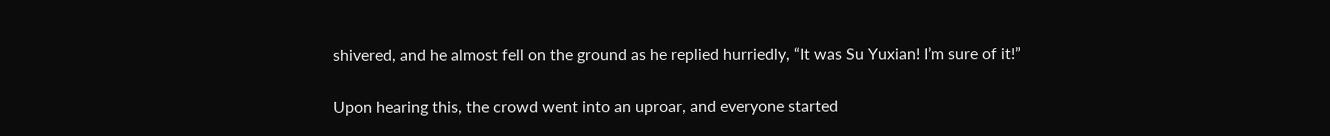shivered, and he almost fell on the ground as he replied hurriedly, “It was Su Yuxian! I’m sure of it!”

Upon hearing this, the crowd went into an uproar, and everyone started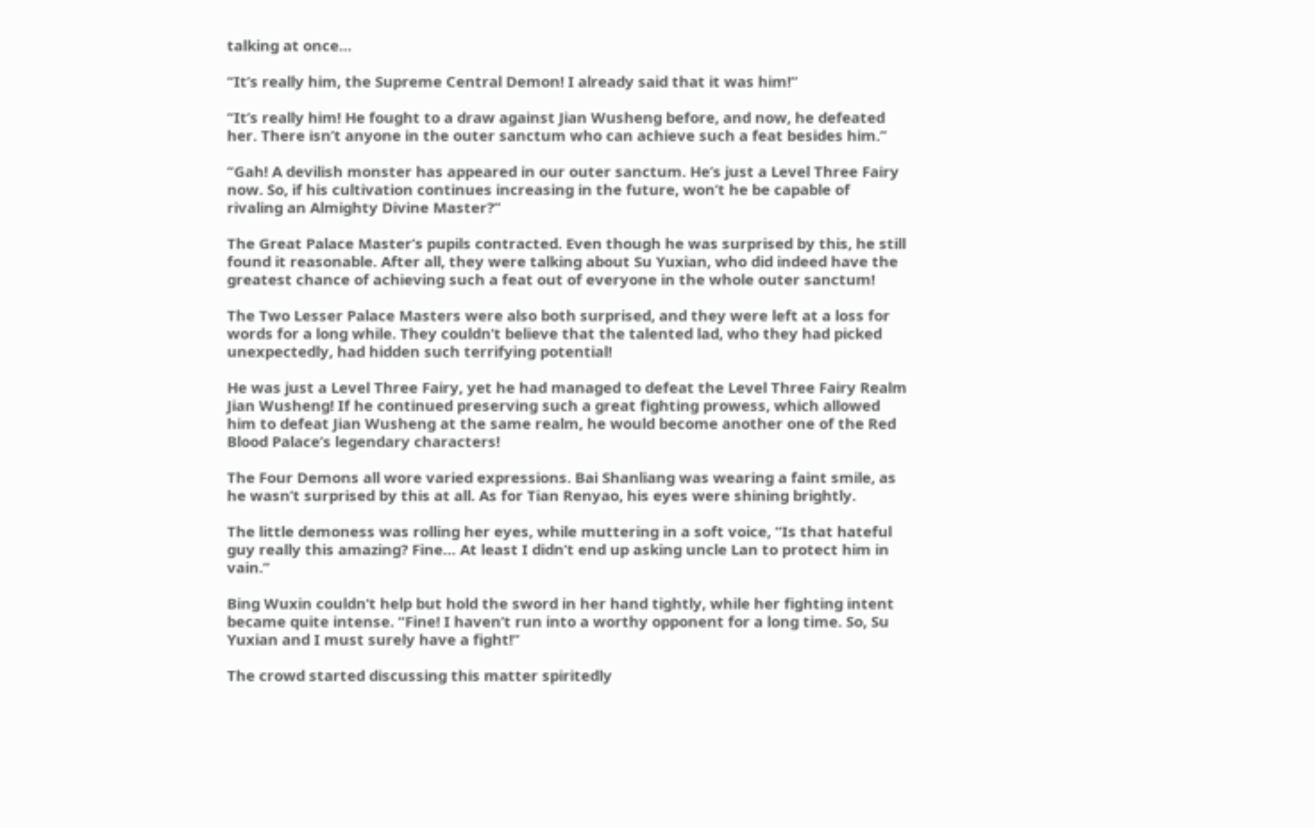talking at once…

“It’s really him, the Supreme Central Demon! I already said that it was him!”

“It’s really him! He fought to a draw against Jian Wusheng before, and now, he defeated her. There isn’t anyone in the outer sanctum who can achieve such a feat besides him.”

“Gah! A devilish monster has appeared in our outer sanctum. He’s just a Level Three Fairy now. So, if his cultivation continues increasing in the future, won’t he be capable of rivaling an Almighty Divine Master?”

The Great Palace Master’s pupils contracted. Even though he was surprised by this, he still found it reasonable. After all, they were talking about Su Yuxian, who did indeed have the greatest chance of achieving such a feat out of everyone in the whole outer sanctum!

The Two Lesser Palace Masters were also both surprised, and they were left at a loss for words for a long while. They couldn’t believe that the talented lad, who they had picked unexpectedly, had hidden such terrifying potential!

He was just a Level Three Fairy, yet he had managed to defeat the Level Three Fairy Realm Jian Wusheng! If he continued preserving such a great fighting prowess, which allowed him to defeat Jian Wusheng at the same realm, he would become another one of the Red Blood Palace’s legendary characters!

The Four Demons all wore varied expressions. Bai Shanliang was wearing a faint smile, as he wasn’t surprised by this at all. As for Tian Renyao, his eyes were shining brightly.

The little demoness was rolling her eyes, while muttering in a soft voice, “Is that hateful guy really this amazing? Fine… At least I didn’t end up asking uncle Lan to protect him in vain.”

Bing Wuxin couldn’t help but hold the sword in her hand tightly, while her fighting intent became quite intense. “Fine! I haven’t run into a worthy opponent for a long time. So, Su Yuxian and I must surely have a fight!”

The crowd started discussing this matter spiritedly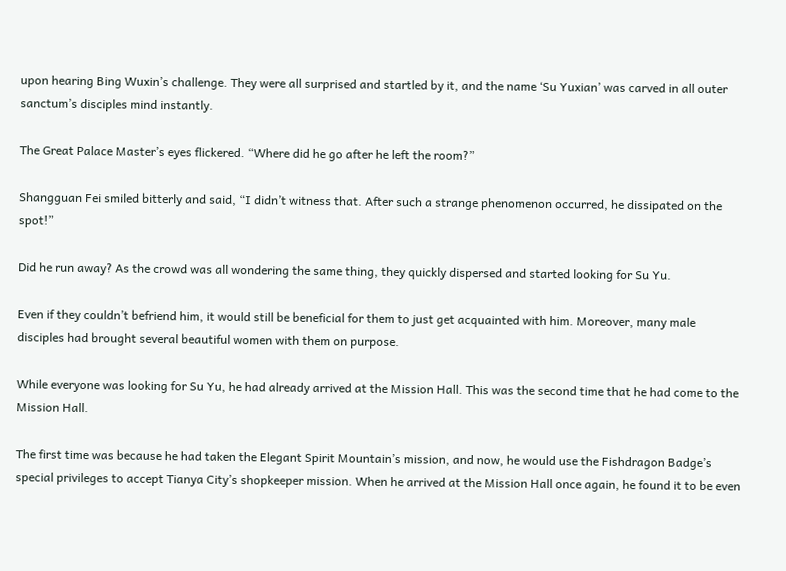upon hearing Bing Wuxin’s challenge. They were all surprised and startled by it, and the name ‘Su Yuxian’ was carved in all outer sanctum’s disciples mind instantly.

The Great Palace Master’s eyes flickered. “Where did he go after he left the room?”

Shangguan Fei smiled bitterly and said, “I didn’t witness that. After such a strange phenomenon occurred, he dissipated on the spot!”

Did he run away? As the crowd was all wondering the same thing, they quickly dispersed and started looking for Su Yu.

Even if they couldn’t befriend him, it would still be beneficial for them to just get acquainted with him. Moreover, many male disciples had brought several beautiful women with them on purpose.

While everyone was looking for Su Yu, he had already arrived at the Mission Hall. This was the second time that he had come to the Mission Hall.

The first time was because he had taken the Elegant Spirit Mountain’s mission, and now, he would use the Fishdragon Badge’s special privileges to accept Tianya City’s shopkeeper mission. When he arrived at the Mission Hall once again, he found it to be even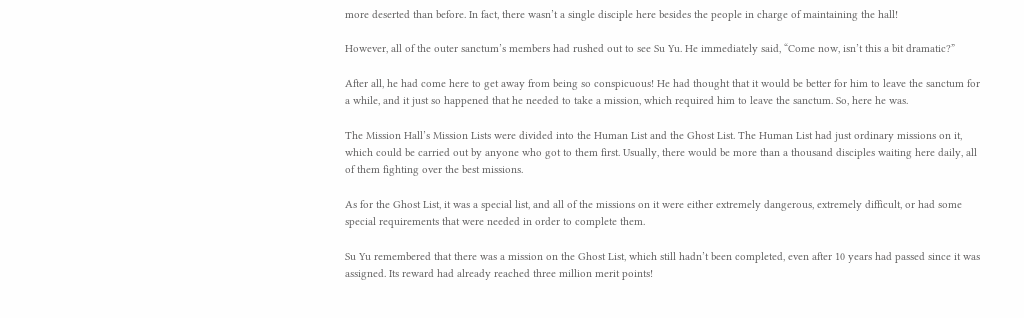more deserted than before. In fact, there wasn’t a single disciple here besides the people in charge of maintaining the hall!

However, all of the outer sanctum’s members had rushed out to see Su Yu. He immediately said, “Come now, isn’t this a bit dramatic?”

After all, he had come here to get away from being so conspicuous! He had thought that it would be better for him to leave the sanctum for a while, and it just so happened that he needed to take a mission, which required him to leave the sanctum. So, here he was.

The Mission Hall’s Mission Lists were divided into the Human List and the Ghost List. The Human List had just ordinary missions on it, which could be carried out by anyone who got to them first. Usually, there would be more than a thousand disciples waiting here daily, all of them fighting over the best missions.

As for the Ghost List, it was a special list, and all of the missions on it were either extremely dangerous, extremely difficult, or had some special requirements that were needed in order to complete them.

Su Yu remembered that there was a mission on the Ghost List, which still hadn’t been completed, even after 10 years had passed since it was assigned. Its reward had already reached three million merit points!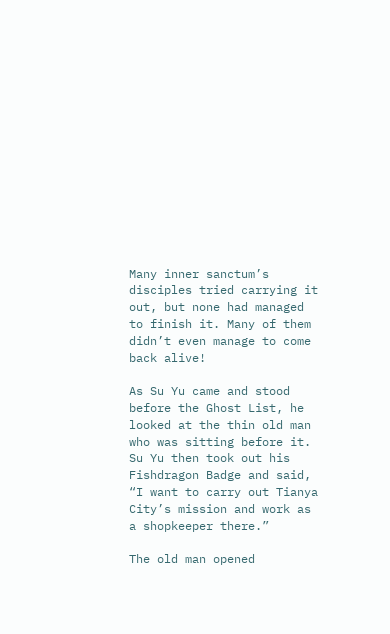Many inner sanctum’s disciples tried carrying it out, but none had managed to finish it. Many of them didn’t even manage to come back alive!

As Su Yu came and stood before the Ghost List, he looked at the thin old man who was sitting before it. Su Yu then took out his Fishdragon Badge and said, “I want to carry out Tianya City’s mission and work as a shopkeeper there.”

The old man opened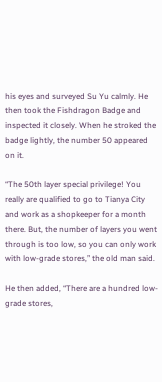his eyes and surveyed Su Yu calmly. He then took the Fishdragon Badge and inspected it closely. When he stroked the badge lightly, the number 50 appeared on it.

“The 50th layer special privilege! You really are qualified to go to Tianya City and work as a shopkeeper for a month there. But, the number of layers you went through is too low, so you can only work with low-grade stores,” the old man said.

He then added, “There are a hundred low-grade stores,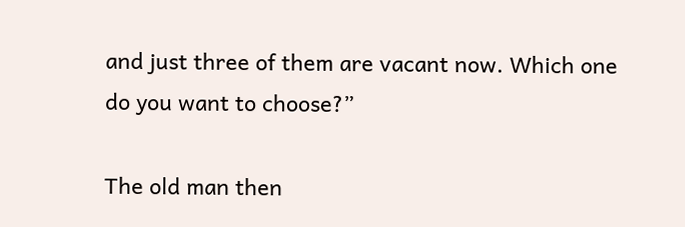and just three of them are vacant now. Which one do you want to choose?”

The old man then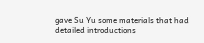gave Su Yu some materials that had detailed introductions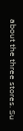about the three stores. Su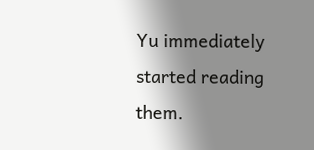Yu immediately started reading them.